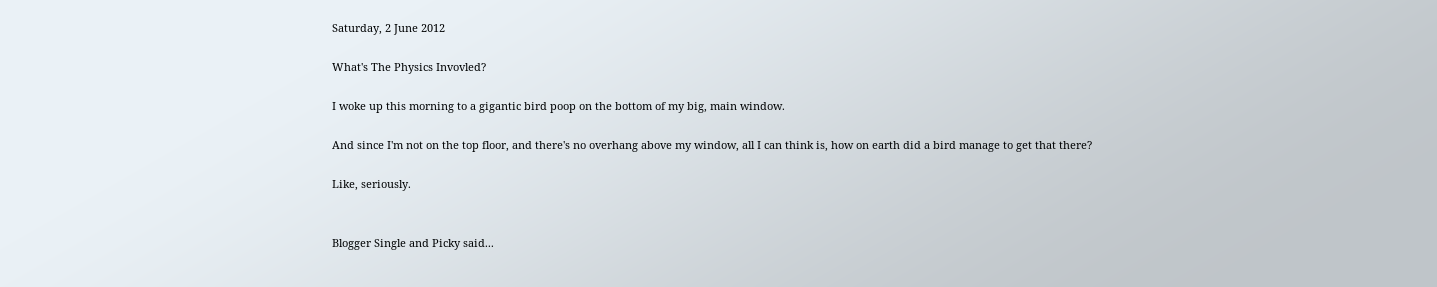Saturday, 2 June 2012

What's The Physics Invovled?

I woke up this morning to a gigantic bird poop on the bottom of my big, main window.

And since I'm not on the top floor, and there's no overhang above my window, all I can think is, how on earth did a bird manage to get that there?

Like, seriously.


Blogger Single and Picky said...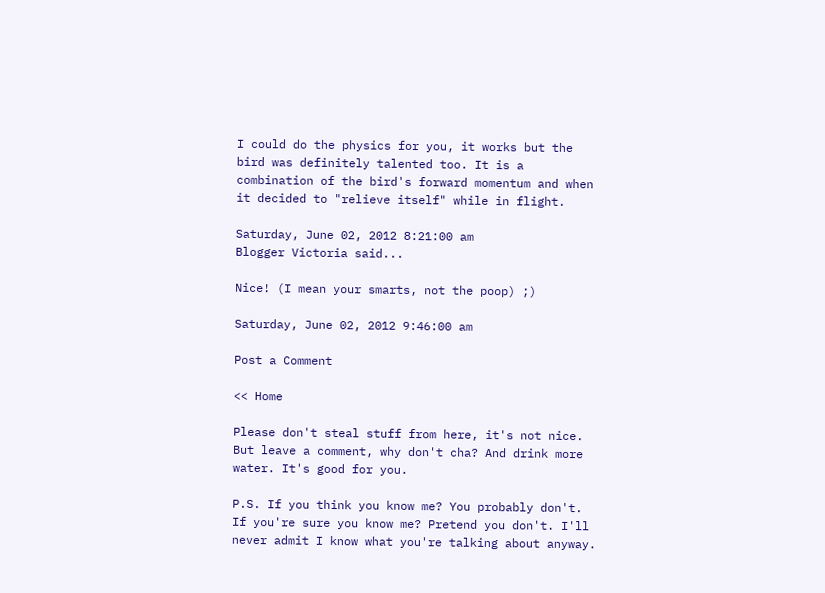I could do the physics for you, it works but the bird was definitely talented too. It is a combination of the bird's forward momentum and when it decided to "relieve itself" while in flight.

Saturday, June 02, 2012 8:21:00 am
Blogger Victoria said...

Nice! (I mean your smarts, not the poop) ;)

Saturday, June 02, 2012 9:46:00 am

Post a Comment

<< Home

Please don't steal stuff from here, it's not nice. But leave a comment, why don't cha? And drink more water. It's good for you.

P.S. If you think you know me? You probably don't. If you're sure you know me? Pretend you don't. I'll never admit I know what you're talking about anyway.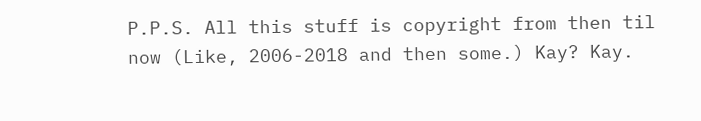P.P.S. All this stuff is copyright from then til now (Like, 2006-2018 and then some.) Kay? Kay.